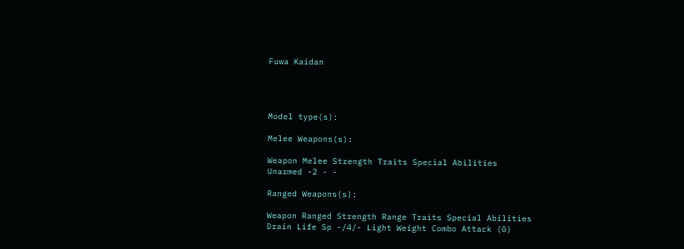Fuwa Kaidan




Model type(s):

Melee Weapons(s):

Weapon Melee Strength Traits Special Abilities
Unarmed -2 - -

Ranged Weapons(s):

Weapon Ranged Strength Range Traits Special Abilities
Drain Life Sp -/4/- Light Weight Combo Attack (0)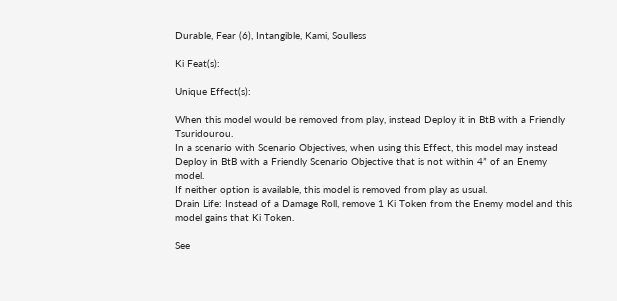Durable, Fear (6), Intangible, Kami, Soulless

Ki Feat(s):

Unique Effect(s):

When this model would be removed from play, instead Deploy it in BtB with a Friendly Tsuridourou.
In a scenario with Scenario Objectives, when using this Effect, this model may instead Deploy in BtB with a Friendly Scenario Objective that is not within 4” of an Enemy model.
If neither option is available, this model is removed from play as usual.
Drain Life: Instead of a Damage Roll, remove 1 Ki Token from the Enemy model and this model gains that Ki Token.

See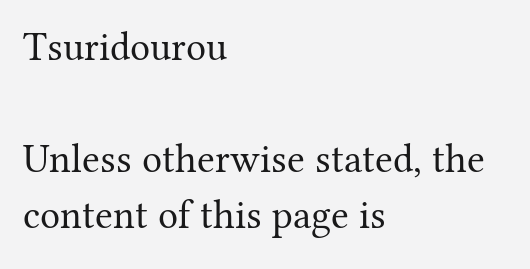Tsuridourou

Unless otherwise stated, the content of this page is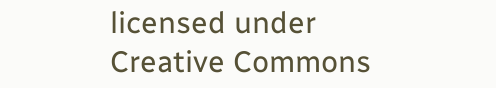licensed under Creative Commons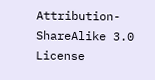Attribution-ShareAlike 3.0 License